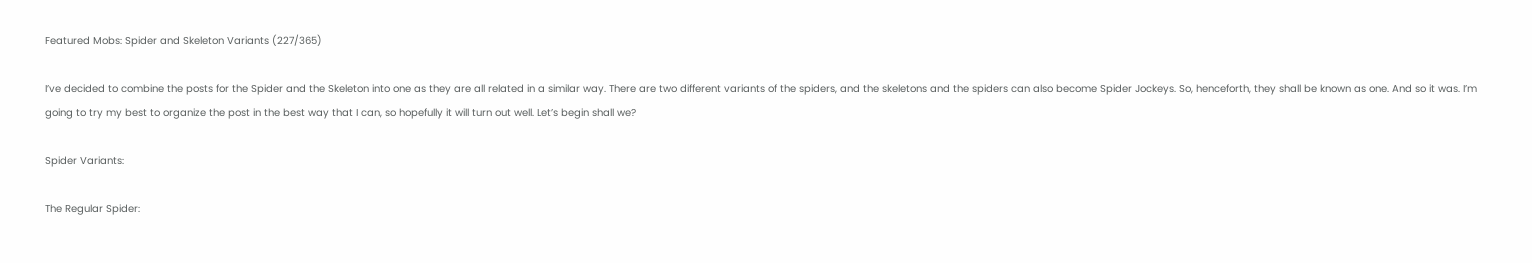Featured Mobs: Spider and Skeleton Variants (227/365)

I’ve decided to combine the posts for the Spider and the Skeleton into one as they are all related in a similar way. There are two different variants of the spiders, and the skeletons and the spiders can also become Spider Jockeys. So, henceforth, they shall be known as one. And so it was. I’m going to try my best to organize the post in the best way that I can, so hopefully it will turn out well. Let’s begin shall we?

Spider Variants:

The Regular Spider: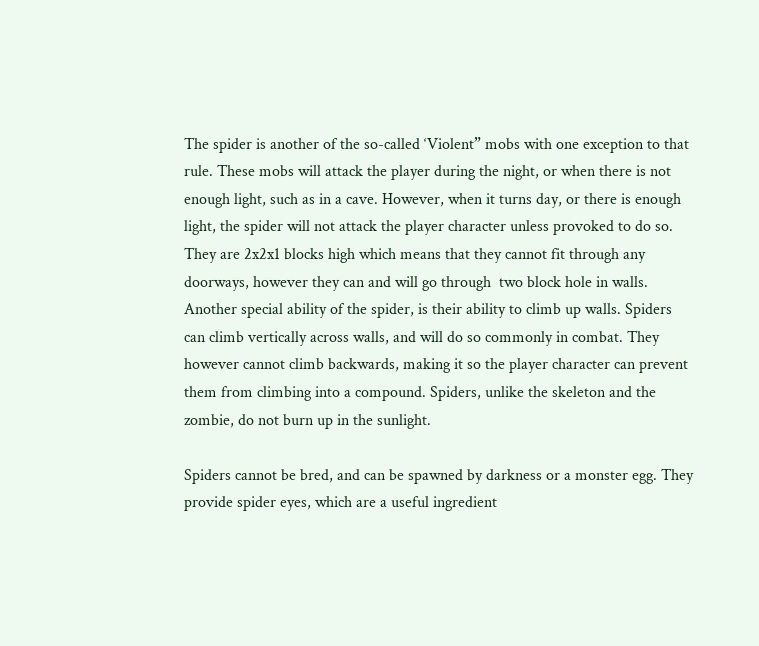The spider is another of the so-called ‘Violent” mobs with one exception to that rule. These mobs will attack the player during the night, or when there is not enough light, such as in a cave. However, when it turns day, or there is enough light, the spider will not attack the player character unless provoked to do so. They are 2x2x1 blocks high which means that they cannot fit through any doorways, however they can and will go through  two block hole in walls. Another special ability of the spider, is their ability to climb up walls. Spiders can climb vertically across walls, and will do so commonly in combat. They however cannot climb backwards, making it so the player character can prevent them from climbing into a compound. Spiders, unlike the skeleton and the zombie, do not burn up in the sunlight.

Spiders cannot be bred, and can be spawned by darkness or a monster egg. They provide spider eyes, which are a useful ingredient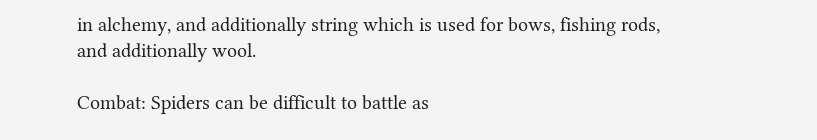in alchemy, and additionally string which is used for bows, fishing rods, and additionally wool.

Combat: Spiders can be difficult to battle as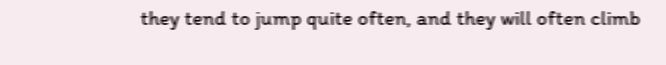they tend to jump quite often, and they will often climb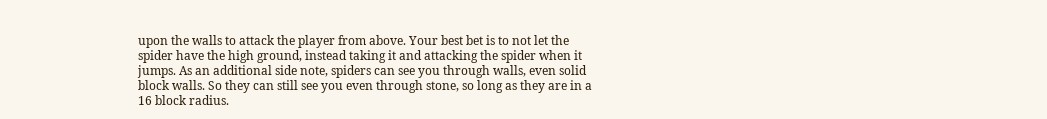upon the walls to attack the player from above. Your best bet is to not let the spider have the high ground, instead taking it and attacking the spider when it jumps. As an additional side note, spiders can see you through walls, even solid block walls. So they can still see you even through stone, so long as they are in a 16 block radius.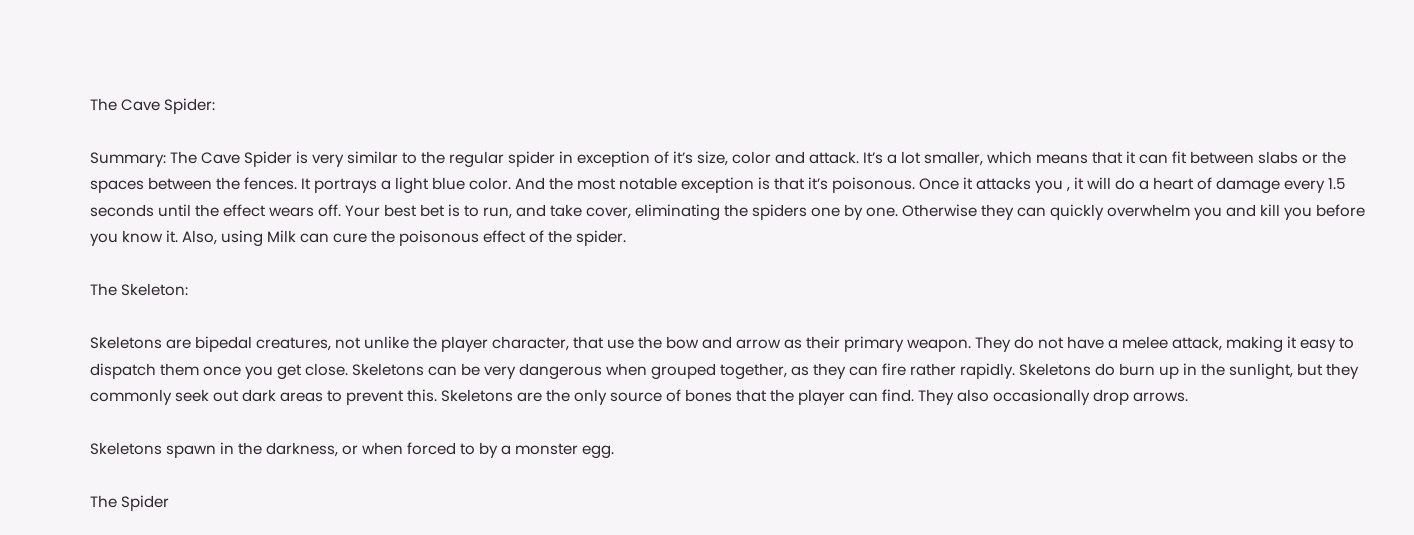The Cave Spider:

Summary: The Cave Spider is very similar to the regular spider in exception of it’s size, color and attack. It’s a lot smaller, which means that it can fit between slabs or the spaces between the fences. It portrays a light blue color. And the most notable exception is that it’s poisonous. Once it attacks you , it will do a heart of damage every 1.5 seconds until the effect wears off. Your best bet is to run, and take cover, eliminating the spiders one by one. Otherwise they can quickly overwhelm you and kill you before you know it. Also, using Milk can cure the poisonous effect of the spider.

The Skeleton:

Skeletons are bipedal creatures, not unlike the player character, that use the bow and arrow as their primary weapon. They do not have a melee attack, making it easy to dispatch them once you get close. Skeletons can be very dangerous when grouped together, as they can fire rather rapidly. Skeletons do burn up in the sunlight, but they commonly seek out dark areas to prevent this. Skeletons are the only source of bones that the player can find. They also occasionally drop arrows.

Skeletons spawn in the darkness, or when forced to by a monster egg.

The Spider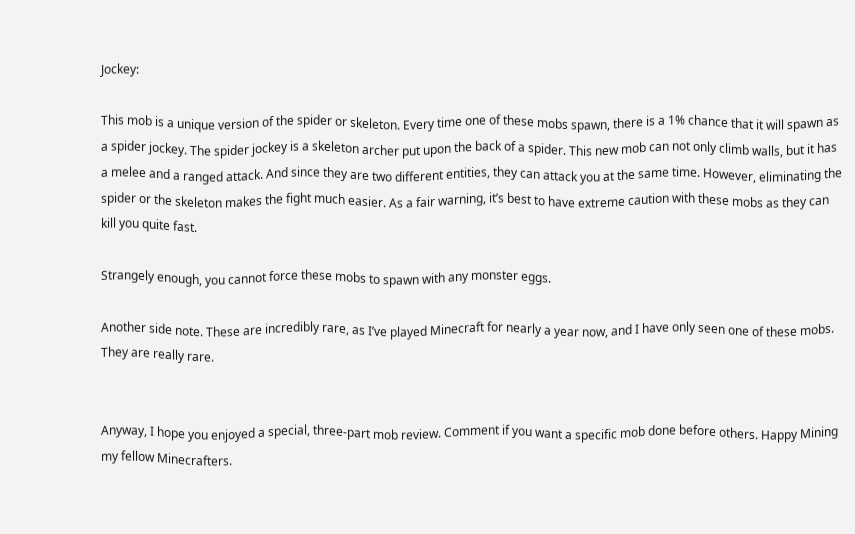Jockey:

This mob is a unique version of the spider or skeleton. Every time one of these mobs spawn, there is a 1% chance that it will spawn as a spider jockey. The spider jockey is a skeleton archer put upon the back of a spider. This new mob can not only climb walls, but it has a melee and a ranged attack. And since they are two different entities, they can attack you at the same time. However, eliminating the spider or the skeleton makes the fight much easier. As a fair warning, it’s best to have extreme caution with these mobs as they can kill you quite fast.

Strangely enough, you cannot force these mobs to spawn with any monster eggs.

Another side note. These are incredibly rare, as I’ve played Minecraft for nearly a year now, and I have only seen one of these mobs. They are really rare.


Anyway, I hope you enjoyed a special, three-part mob review. Comment if you want a specific mob done before others. Happy Mining my fellow Minecrafters.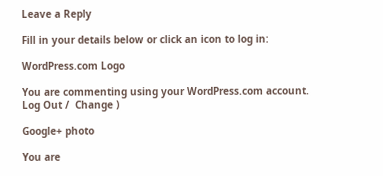Leave a Reply

Fill in your details below or click an icon to log in:

WordPress.com Logo

You are commenting using your WordPress.com account. Log Out /  Change )

Google+ photo

You are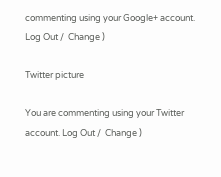commenting using your Google+ account. Log Out /  Change )

Twitter picture

You are commenting using your Twitter account. Log Out /  Change )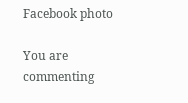Facebook photo

You are commenting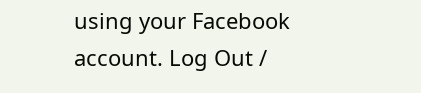using your Facebook account. Log Out /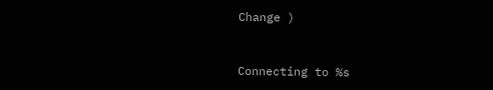Change )


Connecting to %s